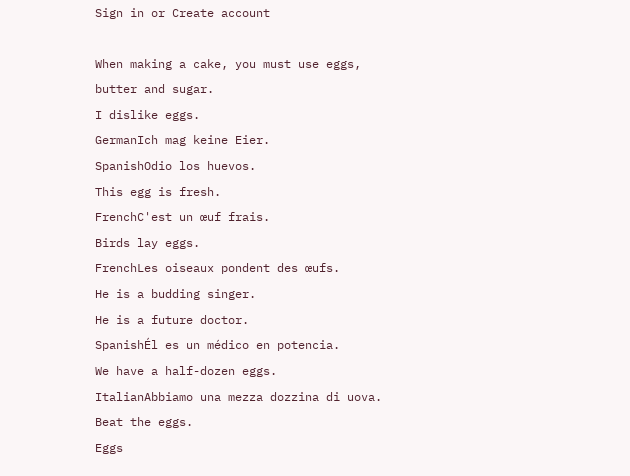Sign in or Create account

When making a cake, you must use eggs, butter and sugar.
I dislike eggs.
GermanIch mag keine Eier.
SpanishOdio los huevos.
This egg is fresh.
FrenchC'est un œuf frais.
Birds lay eggs.
FrenchLes oiseaux pondent des œufs.
He is a budding singer.
He is a future doctor.
SpanishÉl es un médico en potencia.
We have a half-dozen eggs.
ItalianAbbiamo una mezza dozzina di uova.
Beat the eggs.
Eggs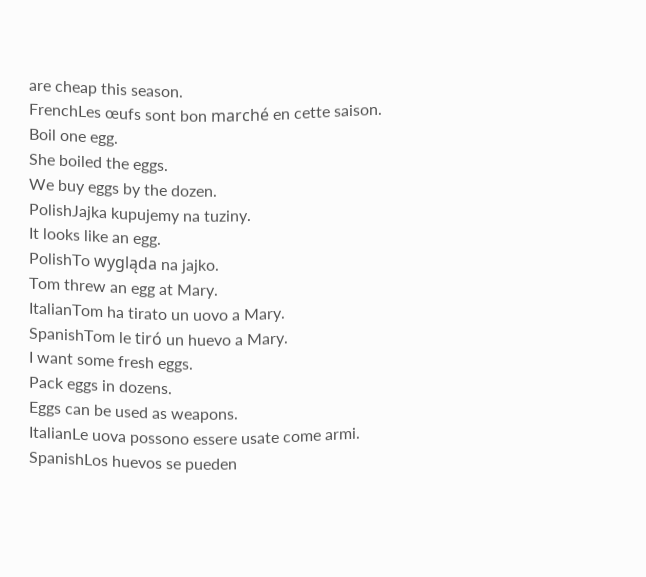are cheap this season.
FrenchLes œufs sont bon marché en cette saison.
Boil one egg.
She boiled the eggs.
We buy eggs by the dozen.
PolishJajka kupujemy na tuziny.
It looks like an egg.
PolishTo wygląda na jajko.
Tom threw an egg at Mary.
ItalianTom ha tirato un uovo a Mary.
SpanishTom le tiró un huevo a Mary.
I want some fresh eggs.
Pack eggs in dozens.
Eggs can be used as weapons.
ItalianLe uova possono essere usate come armi.
SpanishLos huevos se pueden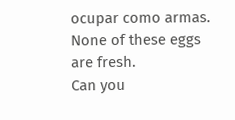ocupar como armas.
None of these eggs are fresh.
Can you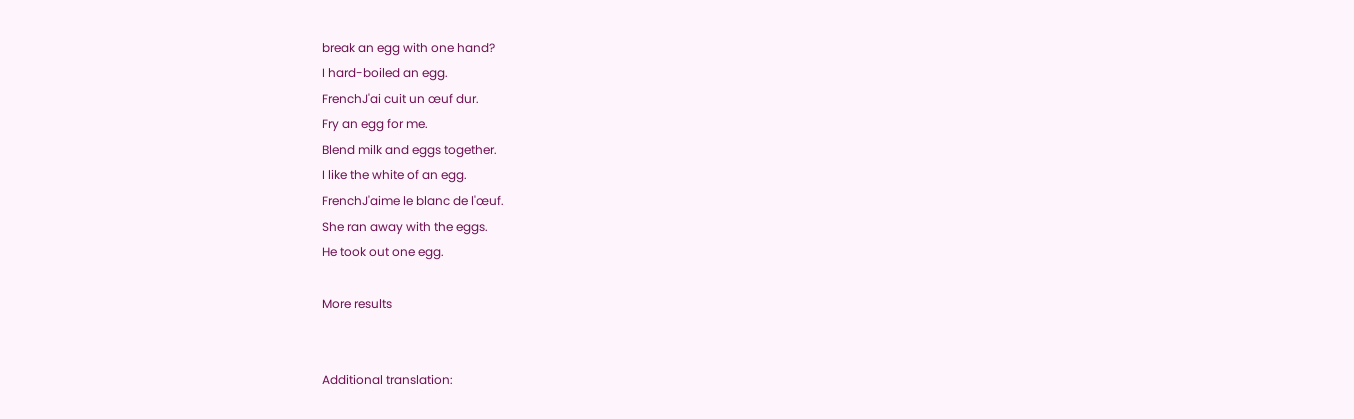break an egg with one hand?
I hard-boiled an egg.
FrenchJ'ai cuit un œuf dur.
Fry an egg for me.
Blend milk and eggs together.
I like the white of an egg.
FrenchJ'aime le blanc de l'œuf.
She ran away with the eggs.
He took out one egg.

More results


Additional translation: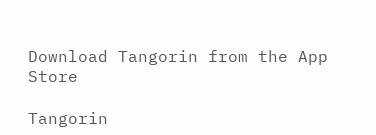Download Tangorin from the App Store

Tangorin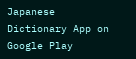Japanese Dictionary App on Google Play